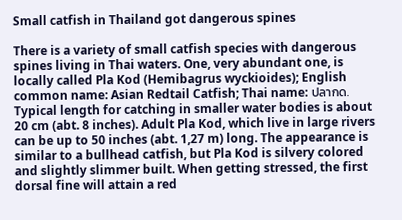Small catfish in Thailand got dangerous spines

There is a variety of small catfish species with dangerous spines living in Thai waters. One, very abundant one, is locally called Pla Kod (Hemibagrus wyckioides); English common name: Asian Redtail Catfish; Thai name: ปลากด. Typical length for catching in smaller water bodies is about 20 cm (abt. 8 inches). Adult Pla Kod, which live in large rivers can be up to 50 inches (abt. 1,27 m) long. The appearance is similar to a bullhead catfish, but Pla Kod is silvery colored and slightly slimmer built. When getting stressed, the first dorsal fine will attain a red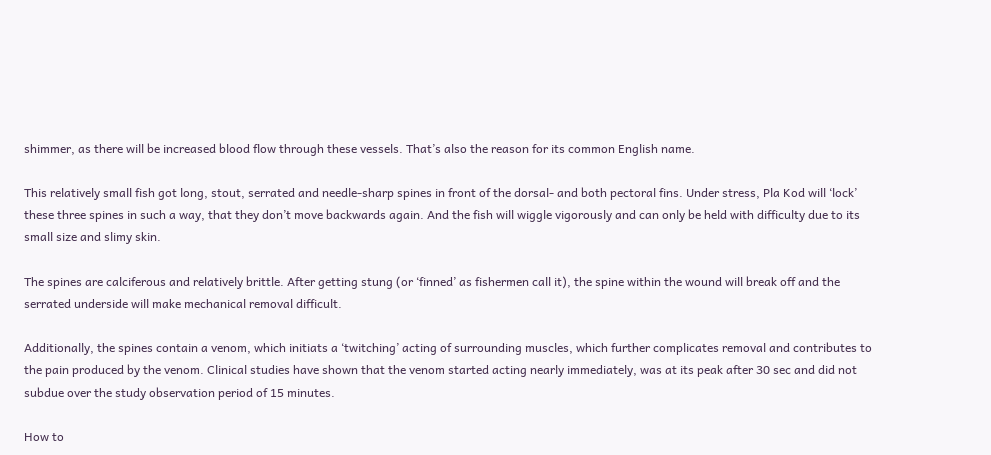shimmer, as there will be increased blood flow through these vessels. That’s also the reason for its common English name.

This relatively small fish got long, stout, serrated and needle-sharp spines in front of the dorsal- and both pectoral fins. Under stress, Pla Kod will ‘lock’ these three spines in such a way, that they don’t move backwards again. And the fish will wiggle vigorously and can only be held with difficulty due to its small size and slimy skin.

The spines are calciferous and relatively brittle. After getting stung (or ‘finned’ as fishermen call it), the spine within the wound will break off and the serrated underside will make mechanical removal difficult.

Additionally, the spines contain a venom, which initiats a ‘twitching’ acting of surrounding muscles, which further complicates removal and contributes to the pain produced by the venom. Clinical studies have shown that the venom started acting nearly immediately, was at its peak after 30 sec and did not subdue over the study observation period of 15 minutes.

How to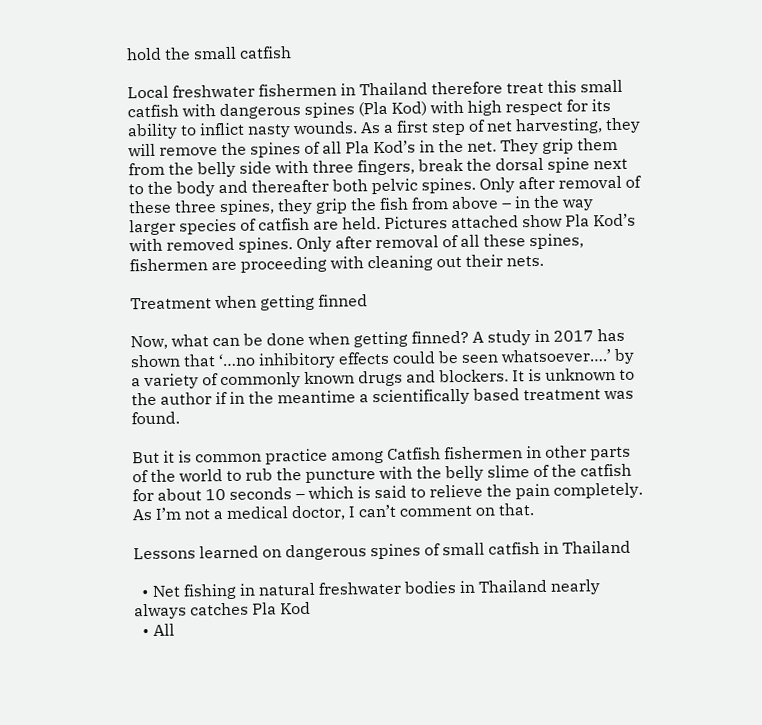hold the small catfish

Local freshwater fishermen in Thailand therefore treat this small catfish with dangerous spines (Pla Kod) with high respect for its ability to inflict nasty wounds. As a first step of net harvesting, they will remove the spines of all Pla Kod’s in the net. They grip them from the belly side with three fingers, break the dorsal spine next to the body and thereafter both pelvic spines. Only after removal of these three spines, they grip the fish from above – in the way larger species of catfish are held. Pictures attached show Pla Kod’s with removed spines. Only after removal of all these spines, fishermen are proceeding with cleaning out their nets.

Treatment when getting finned

Now, what can be done when getting finned? A study in 2017 has shown that ‘…no inhibitory effects could be seen whatsoever….’ by a variety of commonly known drugs and blockers. It is unknown to the author if in the meantime a scientifically based treatment was found.

But it is common practice among Catfish fishermen in other parts of the world to rub the puncture with the belly slime of the catfish for about 10 seconds – which is said to relieve the pain completely. As I’m not a medical doctor, I can’t comment on that.

Lessons learned on dangerous spines of small catfish in Thailand

  • Net fishing in natural freshwater bodies in Thailand nearly always catches Pla Kod
  • All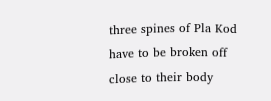three spines of Pla Kod have to be broken off close to their body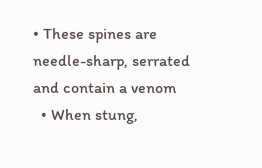• These spines are needle-sharp, serrated and contain a venom
  • When stung,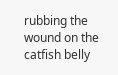rubbing the wound on the catfish belly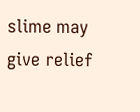slime may give relief